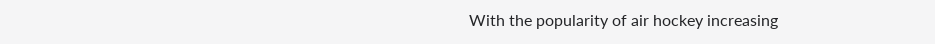With the popularity of air hockey increasing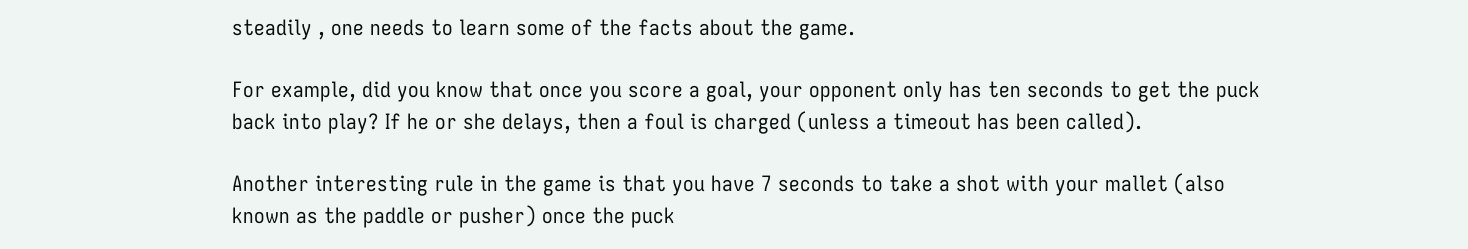steadily , one needs to learn some of the facts about the game.

For example, did you know that once you score a goal, your opponent only has ten seconds to get the puck back into play? If he or she delays, then a foul is charged (unless a timeout has been called).

Another interesting rule in the game is that you have 7 seconds to take a shot with your mallet (also known as the paddle or pusher) once the puck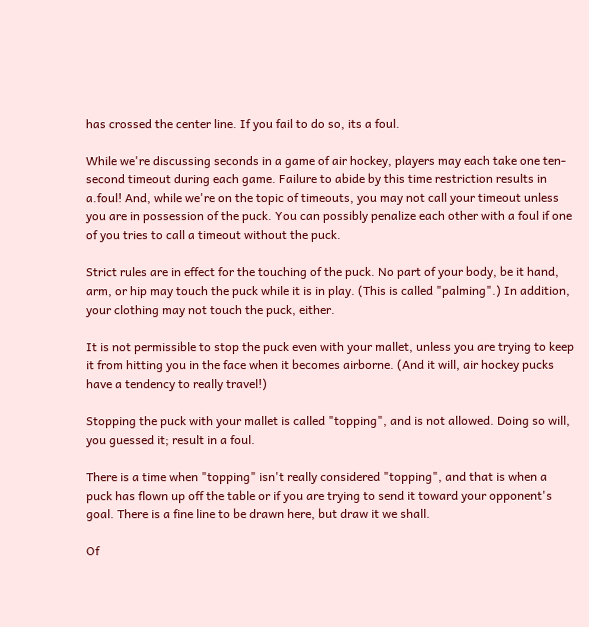has crossed the center line. If you fail to do so, its a foul.

While we're discussing seconds in a game of air hockey, players may each take one ten-second timeout during each game. Failure to abide by this time restriction results in a.foul! And, while we're on the topic of timeouts, you may not call your timeout unless you are in possession of the puck. You can possibly penalize each other with a foul if one of you tries to call a timeout without the puck.

Strict rules are in effect for the touching of the puck. No part of your body, be it hand, arm, or hip may touch the puck while it is in play. (This is called "palming".) In addition, your clothing may not touch the puck, either.

It is not permissible to stop the puck even with your mallet, unless you are trying to keep it from hitting you in the face when it becomes airborne. (And it will, air hockey pucks have a tendency to really travel!)

Stopping the puck with your mallet is called "topping", and is not allowed. Doing so will, you guessed it; result in a foul.

There is a time when "topping" isn't really considered "topping", and that is when a puck has flown up off the table or if you are trying to send it toward your opponent's goal. There is a fine line to be drawn here, but draw it we shall.

Of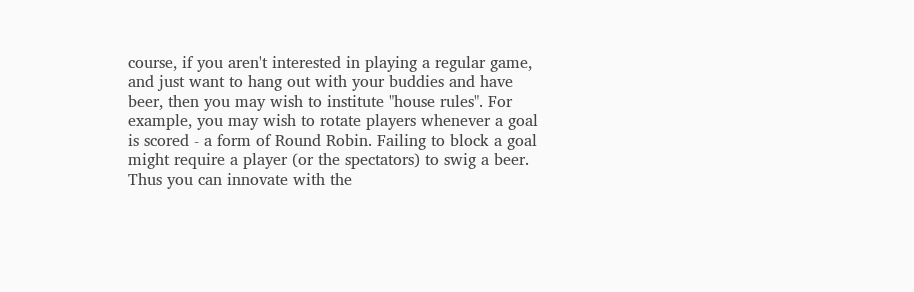course, if you aren't interested in playing a regular game, and just want to hang out with your buddies and have beer, then you may wish to institute "house rules". For example, you may wish to rotate players whenever a goal is scored - a form of Round Robin. Failing to block a goal might require a player (or the spectators) to swig a beer. Thus you can innovate with the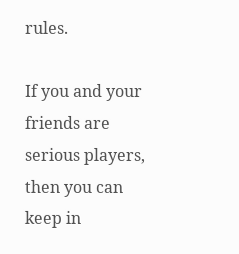rules.

If you and your friends are serious players, then you can keep in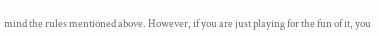mind the rules mentioned above. However, if you are just playing for the fun of it, you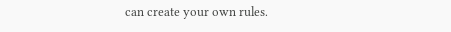can create your own rules.